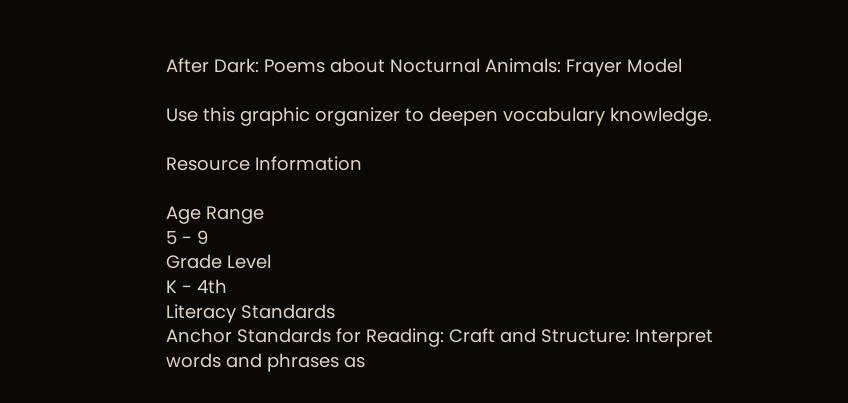After Dark: Poems about Nocturnal Animals: Frayer Model

Use this graphic organizer to deepen vocabulary knowledge.

Resource Information

Age Range
5 - 9
Grade Level
K - 4th
Literacy Standards
Anchor Standards for Reading: Craft and Structure: Interpret words and phrases as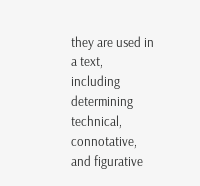they are used in a text, including determining technical, connotative, and figurative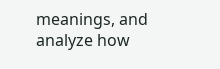meanings, and analyze how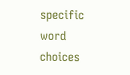specific word choices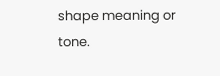shape meaning or tone.